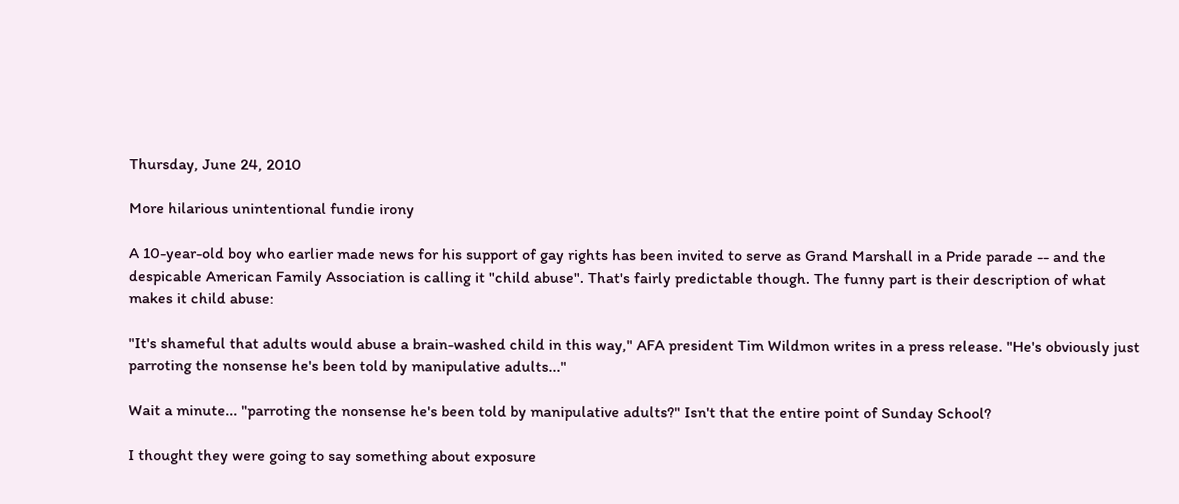Thursday, June 24, 2010

More hilarious unintentional fundie irony

A 10-year-old boy who earlier made news for his support of gay rights has been invited to serve as Grand Marshall in a Pride parade -- and the despicable American Family Association is calling it "child abuse". That's fairly predictable though. The funny part is their description of what makes it child abuse:

"It's shameful that adults would abuse a brain-washed child in this way," AFA president Tim Wildmon writes in a press release. "He's obviously just parroting the nonsense he's been told by manipulative adults..."

Wait a minute... "parroting the nonsense he's been told by manipulative adults?" Isn't that the entire point of Sunday School?

I thought they were going to say something about exposure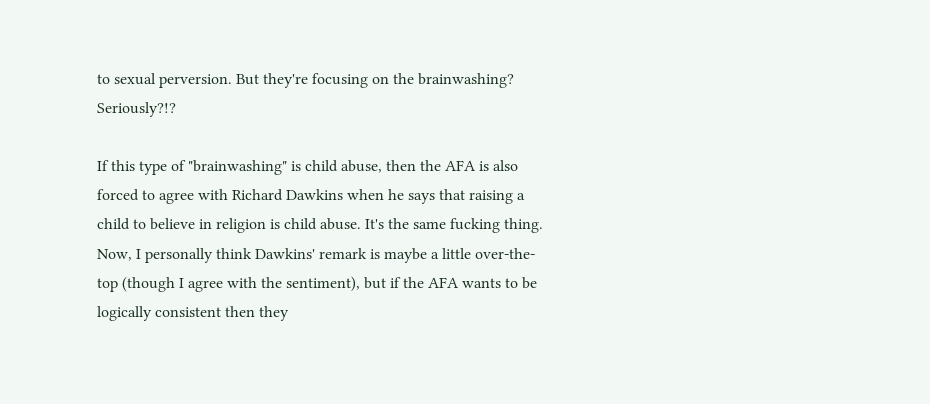to sexual perversion. But they're focusing on the brainwashing? Seriously?!?

If this type of "brainwashing" is child abuse, then the AFA is also forced to agree with Richard Dawkins when he says that raising a child to believe in religion is child abuse. It's the same fucking thing. Now, I personally think Dawkins' remark is maybe a little over-the-top (though I agree with the sentiment), but if the AFA wants to be logically consistent then they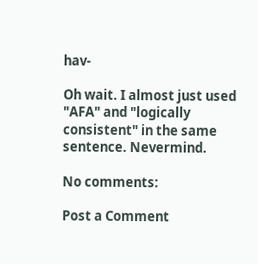hav-

Oh wait. I almost just used "AFA" and "logically consistent" in the same sentence. Nevermind.

No comments:

Post a Comment